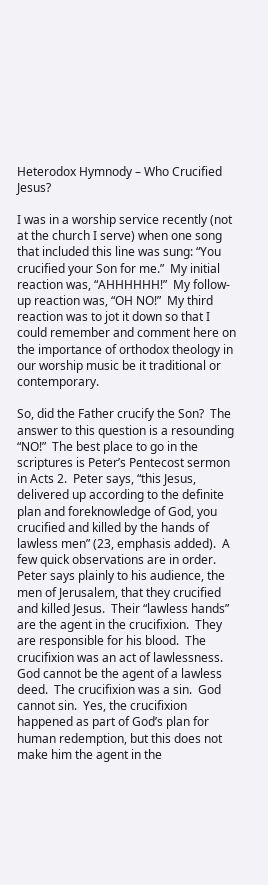Heterodox Hymnody – Who Crucified Jesus?

I was in a worship service recently (not at the church I serve) when one song that included this line was sung: “You crucified your Son for me.”  My initial reaction was, “AHHHHHH!”  My follow-up reaction was, “OH NO!”  My third reaction was to jot it down so that I could remember and comment here on the importance of orthodox theology in our worship music be it traditional or contemporary.

So, did the Father crucify the Son?  The answer to this question is a resounding “NO!”  The best place to go in the scriptures is Peter’s Pentecost sermon in Acts 2.  Peter says, “this Jesus, delivered up according to the definite plan and foreknowledge of God, you crucified and killed by the hands of lawless men” (23, emphasis added).  A few quick observations are in order.  Peter says plainly to his audience, the men of Jerusalem, that they crucified and killed Jesus.  Their “lawless hands” are the agent in the crucifixion.  They are responsible for his blood.  The crucifixion was an act of lawlessness.  God cannot be the agent of a lawless deed.  The crucifixion was a sin.  God cannot sin.  Yes, the crucifixion happened as part of God’s plan for human redemption, but this does not make him the agent in the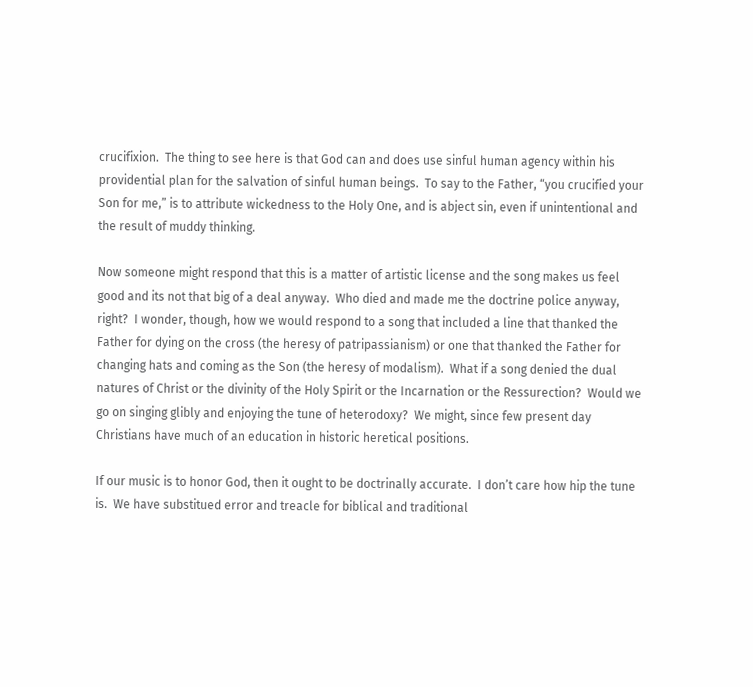crucifixion.  The thing to see here is that God can and does use sinful human agency within his providential plan for the salvation of sinful human beings.  To say to the Father, “you crucified your Son for me,” is to attribute wickedness to the Holy One, and is abject sin, even if unintentional and the result of muddy thinking.

Now someone might respond that this is a matter of artistic license and the song makes us feel good and its not that big of a deal anyway.  Who died and made me the doctrine police anyway, right?  I wonder, though, how we would respond to a song that included a line that thanked the Father for dying on the cross (the heresy of patripassianism) or one that thanked the Father for changing hats and coming as the Son (the heresy of modalism).  What if a song denied the dual natures of Christ or the divinity of the Holy Spirit or the Incarnation or the Ressurection?  Would we go on singing glibly and enjoying the tune of heterodoxy?  We might, since few present day Christians have much of an education in historic heretical positions.

If our music is to honor God, then it ought to be doctrinally accurate.  I don’t care how hip the tune is.  We have substitued error and treacle for biblical and traditional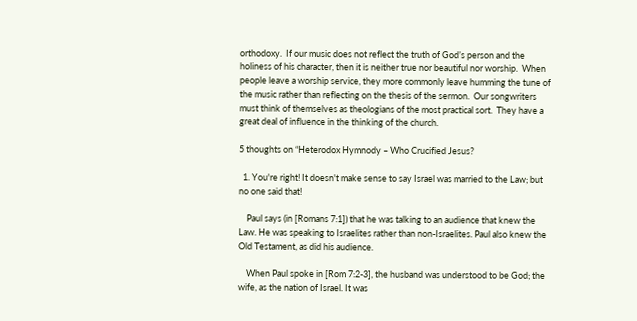orthodoxy.  If our music does not reflect the truth of God’s person and the holiness of his character, then it is neither true nor beautiful nor worship.  When people leave a worship service, they more commonly leave humming the tune of the music rather than reflecting on the thesis of the sermon.  Our songwriters must think of themselves as theologians of the most practical sort.  They have a great deal of influence in the thinking of the church.

5 thoughts on “Heterodox Hymnody – Who Crucified Jesus?

  1. You're right! It doesn't make sense to say Israel was married to the Law; but no one said that!

    Paul says (in [Romans 7:1]) that he was talking to an audience that knew the Law. He was speaking to Israelites rather than non-Israelites. Paul also knew the Old Testament, as did his audience.

    When Paul spoke in [Rom 7:2-3], the husband was understood to be God; the wife, as the nation of Israel. It was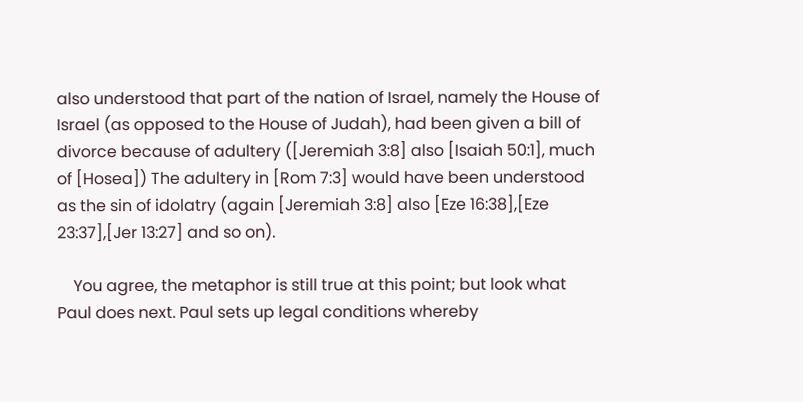also understood that part of the nation of Israel, namely the House of Israel (as opposed to the House of Judah), had been given a bill of divorce because of adultery ([Jeremiah 3:8] also [Isaiah 50:1], much of [Hosea]) The adultery in [Rom 7:3] would have been understood as the sin of idolatry (again [Jeremiah 3:8] also [Eze 16:38],[Eze 23:37],[Jer 13:27] and so on).

    You agree, the metaphor is still true at this point; but look what Paul does next. Paul sets up legal conditions whereby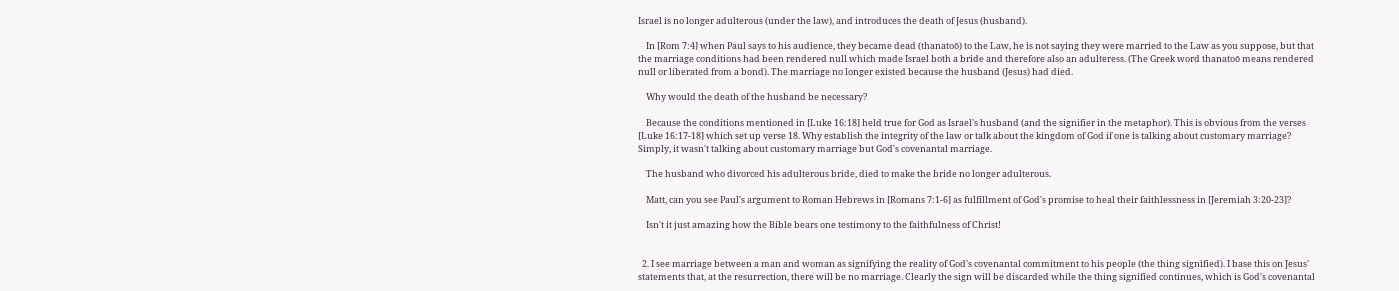Israel is no longer adulterous (under the law), and introduces the death of Jesus (husband).

    In [Rom 7:4] when Paul says to his audience, they became dead (thanatoō) to the Law, he is not saying they were married to the Law as you suppose, but that the marriage conditions had been rendered null which made Israel both a bride and therefore also an adulteress. (The Greek word thanatoō means rendered null or liberated from a bond). The marriage no longer existed because the husband (Jesus) had died.

    Why would the death of the husband be necessary?

    Because the conditions mentioned in [Luke 16:18] held true for God as Israel's husband (and the signifier in the metaphor). This is obvious from the verses [Luke 16:17-18] which set up verse 18. Why establish the integrity of the law or talk about the kingdom of God if one is talking about customary marriage? Simply, it wasn't talking about customary marriage but God's covenantal marriage.

    The husband who divorced his adulterous bride, died to make the bride no longer adulterous.

    Matt, can you see Paul's argument to Roman Hebrews in [Romans 7:1-6] as fulfillment of God's promise to heal their faithlessness in [Jeremiah 3:20-23]?

    Isn't it just amazing how the Bible bears one testimony to the faithfulness of Christ!


  2. I see marriage between a man and woman as signifying the reality of God's covenantal commitment to his people (the thing signified). I base this on Jesus' statements that, at the resurrection, there will be no marriage. Clearly the sign will be discarded while the thing signified continues, which is God's covenantal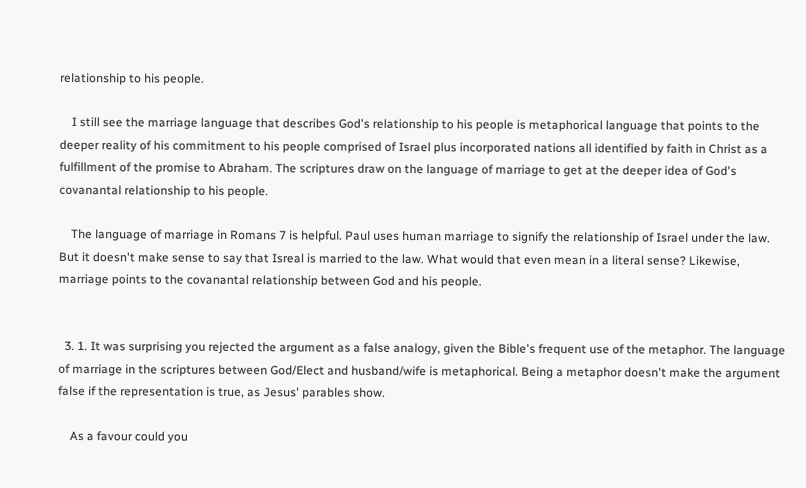relationship to his people.

    I still see the marriage language that describes God's relationship to his people is metaphorical language that points to the deeper reality of his commitment to his people comprised of Israel plus incorporated nations all identified by faith in Christ as a fulfillment of the promise to Abraham. The scriptures draw on the language of marriage to get at the deeper idea of God's covanantal relationship to his people.

    The language of marriage in Romans 7 is helpful. Paul uses human marriage to signify the relationship of Israel under the law. But it doesn't make sense to say that Isreal is married to the law. What would that even mean in a literal sense? Likewise, marriage points to the covanantal relationship between God and his people.


  3. 1. It was surprising you rejected the argument as a false analogy, given the Bible's frequent use of the metaphor. The language of marriage in the scriptures between God/Elect and husband/wife is metaphorical. Being a metaphor doesn't make the argument false if the representation is true, as Jesus' parables show.

    As a favour could you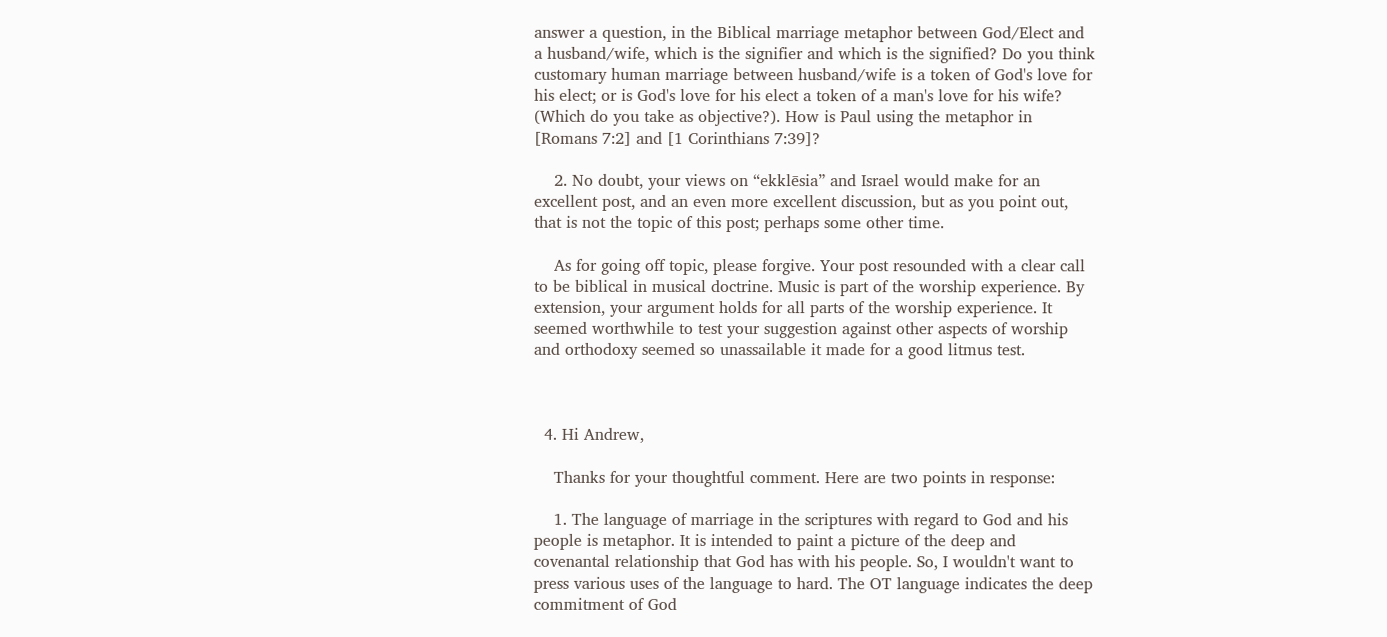answer a question, in the Biblical marriage metaphor between God/Elect and a husband/wife, which is the signifier and which is the signified? Do you think customary human marriage between husband/wife is a token of God's love for his elect; or is God's love for his elect a token of a man's love for his wife? (Which do you take as objective?). How is Paul using the metaphor in [Romans 7:2] and [1 Corinthians 7:39]?

    2. No doubt, your views on “ekklēsia” and Israel would make for an excellent post, and an even more excellent discussion, but as you point out, that is not the topic of this post; perhaps some other time.

    As for going off topic, please forgive. Your post resounded with a clear call to be biblical in musical doctrine. Music is part of the worship experience. By extension, your argument holds for all parts of the worship experience. It seemed worthwhile to test your suggestion against other aspects of worship and orthodoxy seemed so unassailable it made for a good litmus test.



  4. Hi Andrew,

    Thanks for your thoughtful comment. Here are two points in response:

    1. The language of marriage in the scriptures with regard to God and his people is metaphor. It is intended to paint a picture of the deep and covenantal relationship that God has with his people. So, I wouldn't want to press various uses of the language to hard. The OT language indicates the deep commitment of God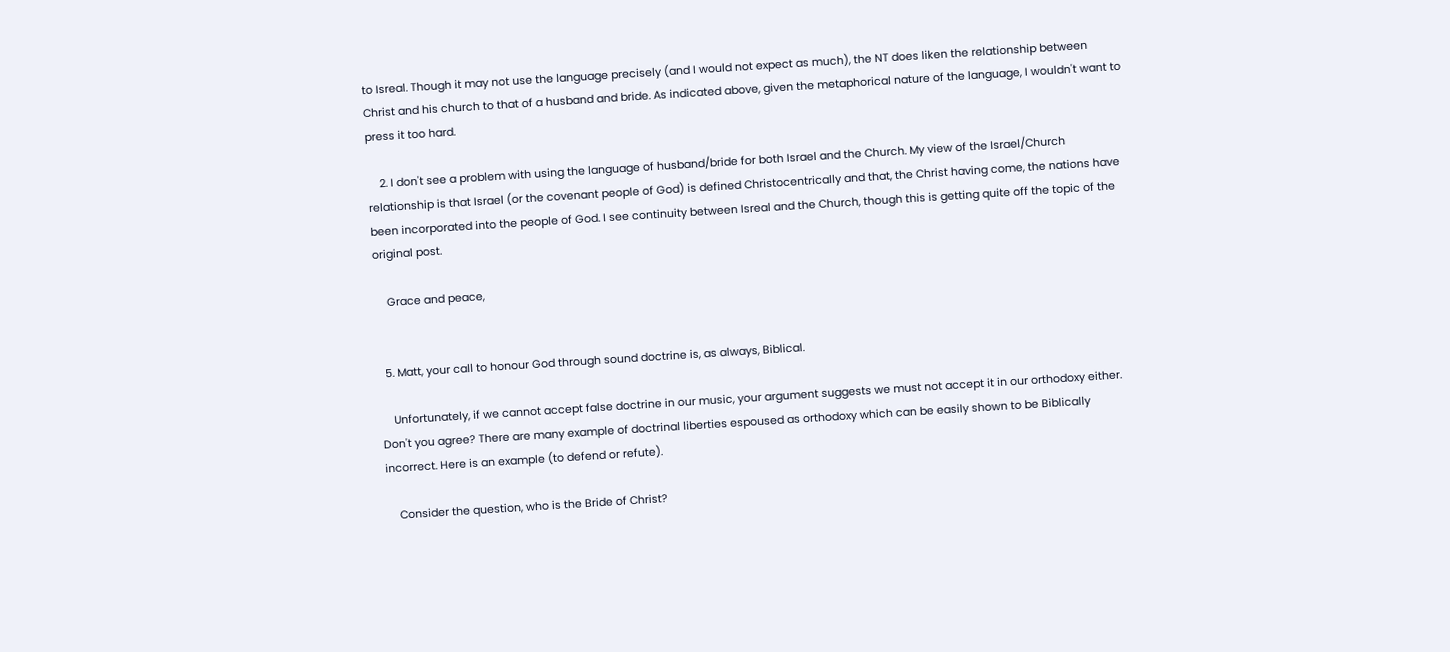to Isreal. Though it may not use the language precisely (and I would not expect as much), the NT does liken the relationship between Christ and his church to that of a husband and bride. As indicated above, given the metaphorical nature of the language, I wouldn't want to press it too hard.

    2. I don't see a problem with using the language of husband/bride for both Israel and the Church. My view of the Israel/Church relationship is that Israel (or the covenant people of God) is defined Christocentrically and that, the Christ having come, the nations have been incorporated into the people of God. I see continuity between Isreal and the Church, though this is getting quite off the topic of the original post.

    Grace and peace,


  5. Matt, your call to honour God through sound doctrine is, as always, Biblical.

    Unfortunately, if we cannot accept false doctrine in our music, your argument suggests we must not accept it in our orthodoxy either. Don't you agree? There are many example of doctrinal liberties espoused as orthodoxy which can be easily shown to be Biblically incorrect. Here is an example (to defend or refute).

    Consider the question, who is the Bride of Christ?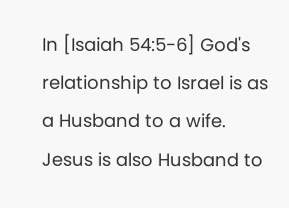In [Isaiah 54:5-6] God's relationship to Israel is as a Husband to a wife. Jesus is also Husband to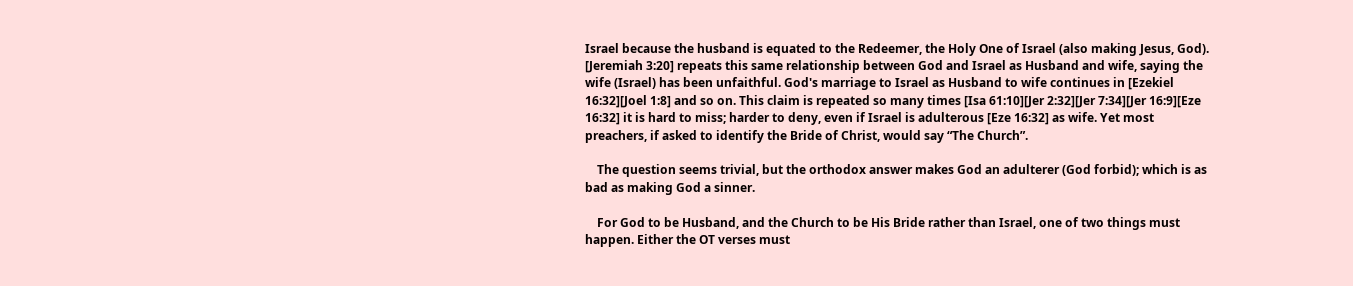Israel because the husband is equated to the Redeemer, the Holy One of Israel (also making Jesus, God). [Jeremiah 3:20] repeats this same relationship between God and Israel as Husband and wife, saying the wife (Israel) has been unfaithful. God's marriage to Israel as Husband to wife continues in [Ezekiel 16:32][Joel 1:8] and so on. This claim is repeated so many times [Isa 61:10][Jer 2:32][Jer 7:34][Jer 16:9][Eze 16:32] it is hard to miss; harder to deny, even if Israel is adulterous [Eze 16:32] as wife. Yet most preachers, if asked to identify the Bride of Christ, would say “The Church”.

    The question seems trivial, but the orthodox answer makes God an adulterer (God forbid); which is as bad as making God a sinner.

    For God to be Husband, and the Church to be His Bride rather than Israel, one of two things must happen. Either the OT verses must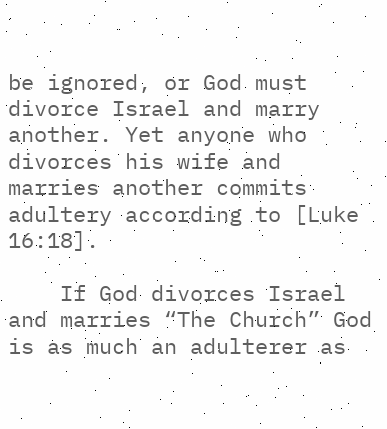be ignored, or God must divorce Israel and marry another. Yet anyone who divorces his wife and marries another commits adultery according to [Luke 16:18].

    If God divorces Israel and marries “The Church” God is as much an adulterer as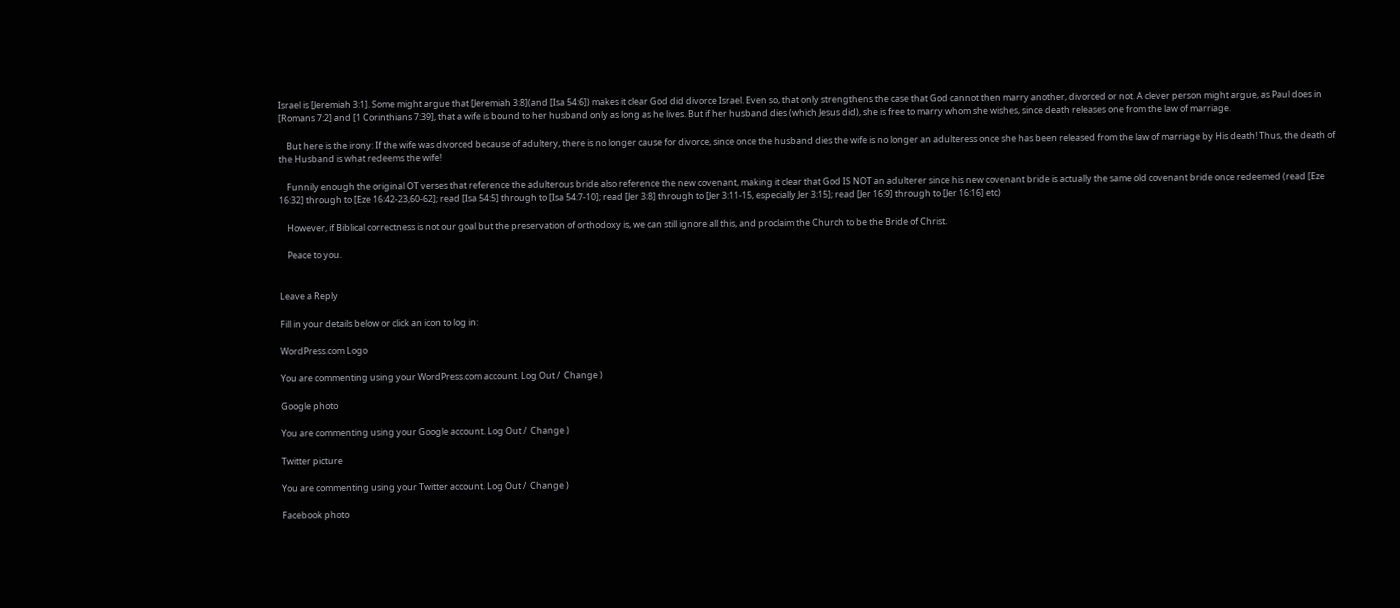Israel is [Jeremiah 3:1]. Some might argue that [Jeremiah 3:8](and [Isa 54:6]) makes it clear God did divorce Israel. Even so, that only strengthens the case that God cannot then marry another, divorced or not. A clever person might argue, as Paul does in [Romans 7:2] and [1 Corinthians 7:39], that a wife is bound to her husband only as long as he lives. But if her husband dies (which Jesus did), she is free to marry whom she wishes, since death releases one from the law of marriage.

    But here is the irony: If the wife was divorced because of adultery, there is no longer cause for divorce, since once the husband dies the wife is no longer an adulteress once she has been released from the law of marriage by His death! Thus, the death of the Husband is what redeems the wife!

    Funnily enough the original OT verses that reference the adulterous bride also reference the new covenant, making it clear that God IS NOT an adulterer since his new covenant bride is actually the same old covenant bride once redeemed (read [Eze 16:32] through to [Eze 16:42-23,60-62]; read [Isa 54:5] through to [Isa 54:7-10]; read [Jer 3:8] through to [Jer 3:11-15, especially Jer 3:15]; read [Jer 16:9] through to [Jer 16:16] etc)

    However, if Biblical correctness is not our goal but the preservation of orthodoxy is, we can still ignore all this, and proclaim the Church to be the Bride of Christ.

    Peace to you.


Leave a Reply

Fill in your details below or click an icon to log in:

WordPress.com Logo

You are commenting using your WordPress.com account. Log Out /  Change )

Google photo

You are commenting using your Google account. Log Out /  Change )

Twitter picture

You are commenting using your Twitter account. Log Out /  Change )

Facebook photo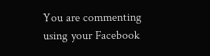You are commenting using your Facebook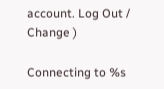account. Log Out /  Change )

Connecting to %s